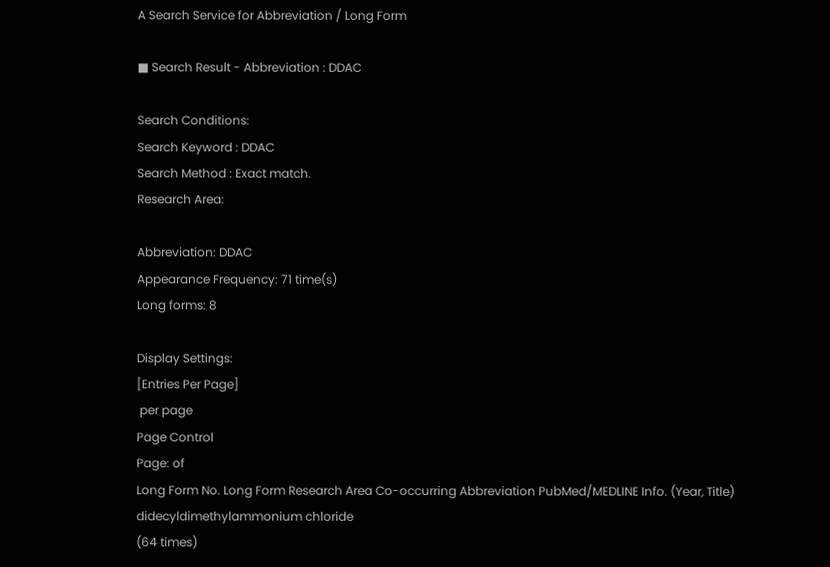A Search Service for Abbreviation / Long Form

■ Search Result - Abbreviation : DDAC

Search Conditions:
Search Keyword : DDAC
Search Method : Exact match.
Research Area:

Abbreviation: DDAC
Appearance Frequency: 71 time(s)
Long forms: 8

Display Settings:
[Entries Per Page]
 per page
Page Control
Page: of
Long Form No. Long Form Research Area Co-occurring Abbreviation PubMed/MEDLINE Info. (Year, Title)
didecyldimethylammonium chloride
(64 times)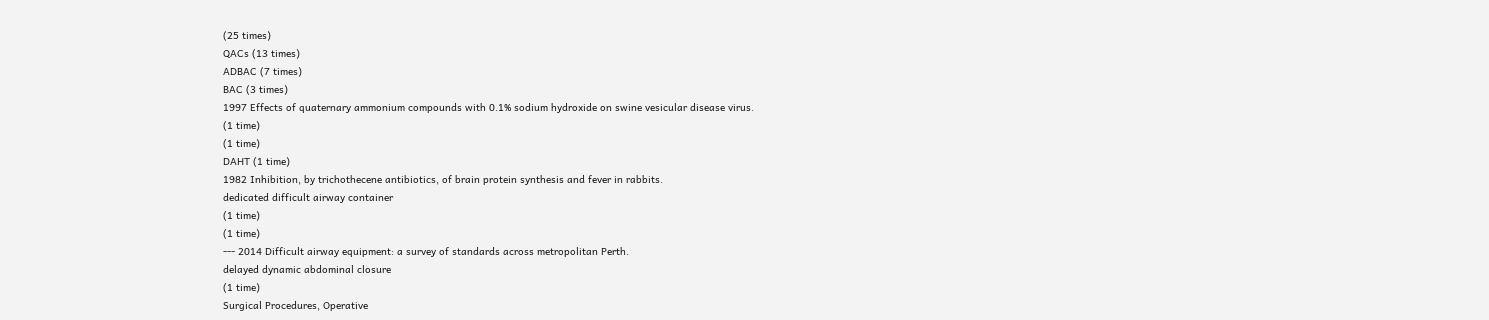(25 times)
QACs (13 times)
ADBAC (7 times)
BAC (3 times)
1997 Effects of quaternary ammonium compounds with 0.1% sodium hydroxide on swine vesicular disease virus.
(1 time)
(1 time)
DAHT (1 time)
1982 Inhibition, by trichothecene antibiotics, of brain protein synthesis and fever in rabbits.
dedicated difficult airway container
(1 time)
(1 time)
--- 2014 Difficult airway equipment: a survey of standards across metropolitan Perth.
delayed dynamic abdominal closure
(1 time)
Surgical Procedures, Operative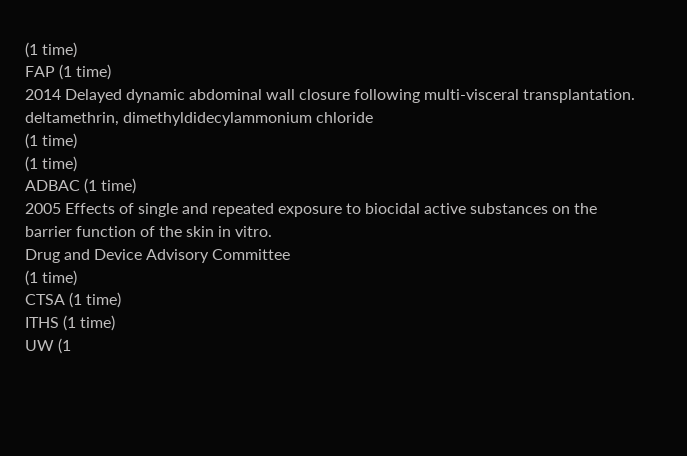(1 time)
FAP (1 time)
2014 Delayed dynamic abdominal wall closure following multi-visceral transplantation.
deltamethrin, dimethyldidecylammonium chloride
(1 time)
(1 time)
ADBAC (1 time)
2005 Effects of single and repeated exposure to biocidal active substances on the barrier function of the skin in vitro.
Drug and Device Advisory Committee
(1 time)
CTSA (1 time)
ITHS (1 time)
UW (1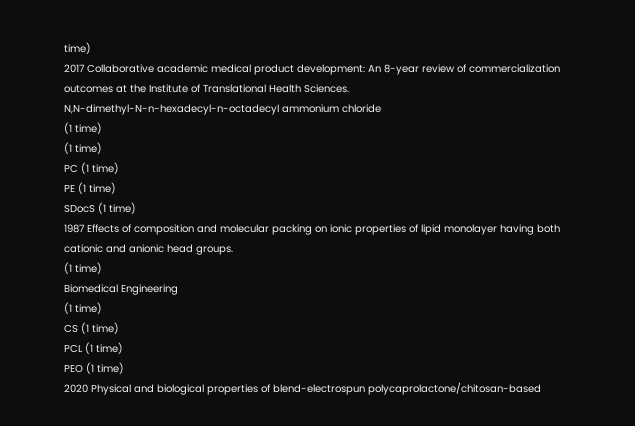time)
2017 Collaborative academic medical product development: An 8-year review of commercialization outcomes at the Institute of Translational Health Sciences.
N,N-dimethyl-N-n-hexadecyl-n-octadecyl ammonium chloride
(1 time)
(1 time)
PC (1 time)
PE (1 time)
SDocS (1 time)
1987 Effects of composition and molecular packing on ionic properties of lipid monolayer having both cationic and anionic head groups.
(1 time)
Biomedical Engineering
(1 time)
CS (1 time)
PCL (1 time)
PEO (1 time)
2020 Physical and biological properties of blend-electrospun polycaprolactone/chitosan-based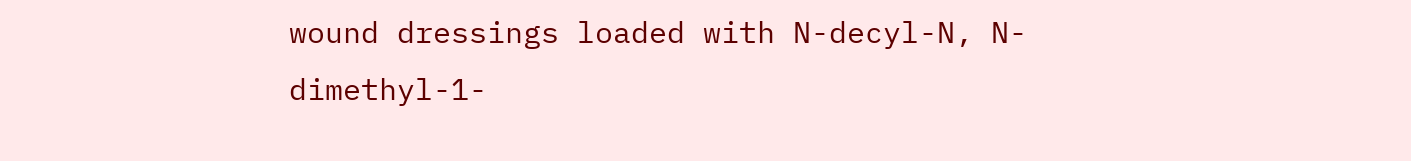wound dressings loaded with N-decyl-N, N-dimethyl-1-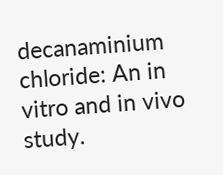decanaminium chloride: An in vitro and in vivo study.